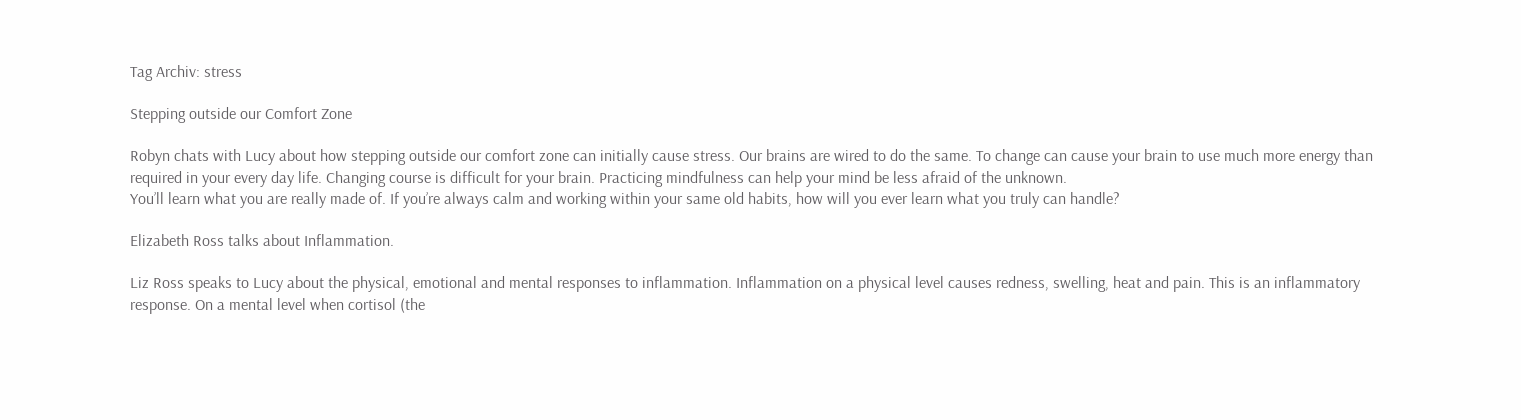Tag Archiv: stress

Stepping outside our Comfort Zone

Robyn chats with Lucy about how stepping outside our comfort zone can initially cause stress. Our brains are wired to do the same. To change can cause your brain to use much more energy than required in your every day life. Changing course is difficult for your brain. Practicing mindfulness can help your mind be less afraid of the unknown.
You’ll learn what you are really made of. If you’re always calm and working within your same old habits, how will you ever learn what you truly can handle?

Elizabeth Ross talks about Inflammation.

Liz Ross speaks to Lucy about the physical, emotional and mental responses to inflammation. Inflammation on a physical level causes redness, swelling, heat and pain. This is an inflammatory response. On a mental level when cortisol (the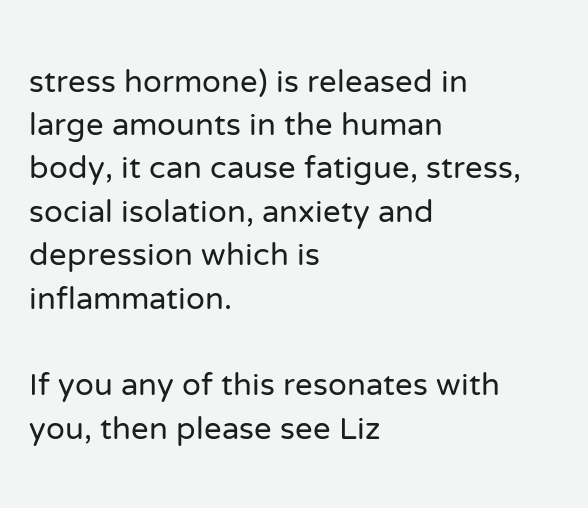stress hormone) is released in large amounts in the human body, it can cause fatigue, stress, social isolation, anxiety and depression which is inflammation.

If you any of this resonates with you, then please see Liz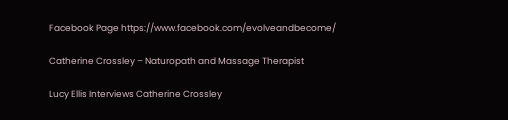Facebook Page https://www.facebook.com/evolveandbecome/

Catherine Crossley – Naturopath and Massage Therapist

Lucy Ellis Interviews Catherine Crossley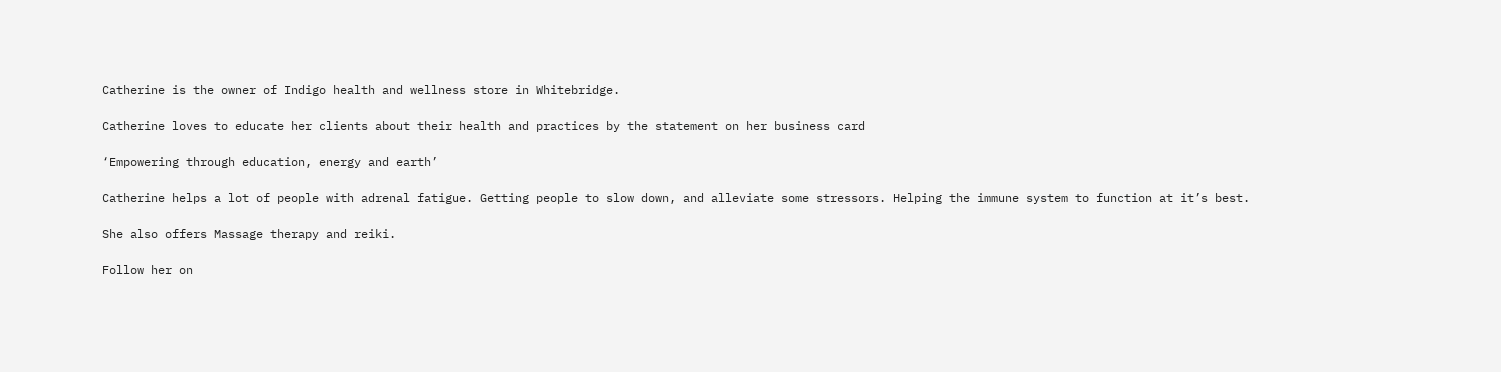Catherine is the owner of Indigo health and wellness store in Whitebridge.

Catherine loves to educate her clients about their health and practices by the statement on her business card

‘Empowering through education, energy and earth’

Catherine helps a lot of people with adrenal fatigue. Getting people to slow down, and alleviate some stressors. Helping the immune system to function at it’s best.

She also offers Massage therapy and reiki.

Follow her on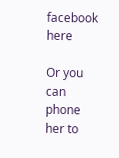facebook here

Or you can phone her to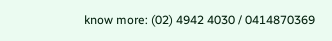know more: (02) 4942 4030 / 0414870369